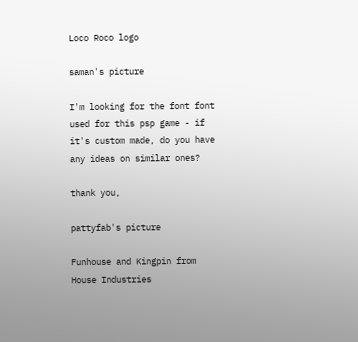Loco Roco logo

saman's picture

I'm looking for the font font used for this psp game - if it's custom made, do you have any ideas on similar ones?

thank you,

pattyfab's picture

Funhouse and Kingpin from House Industries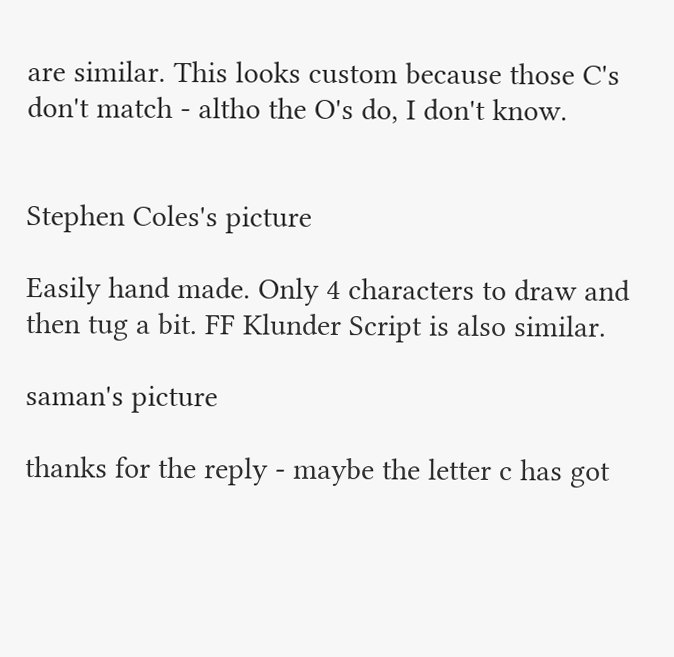are similar. This looks custom because those C's don't match - altho the O's do, I don't know.


Stephen Coles's picture

Easily hand made. Only 4 characters to draw and then tug a bit. FF Klunder Script is also similar.

saman's picture

thanks for the reply - maybe the letter c has got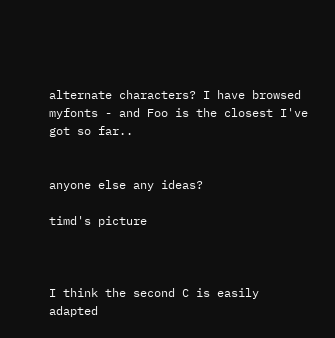alternate characters? I have browsed myfonts - and Foo is the closest I've got so far..


anyone else any ideas?

timd's picture



I think the second C is easily adapted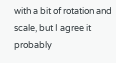with a bit of rotation and scale, but I agree it probably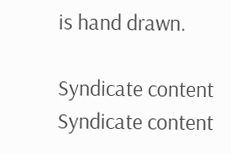is hand drawn.

Syndicate content Syndicate content